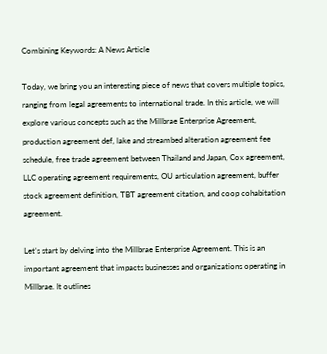Combining Keywords: A News Article

Today, we bring you an interesting piece of news that covers multiple topics, ranging from legal agreements to international trade. In this article, we will explore various concepts such as the Millbrae Enterprise Agreement, production agreement def, lake and streambed alteration agreement fee schedule, free trade agreement between Thailand and Japan, Cox agreement, LLC operating agreement requirements, OU articulation agreement, buffer stock agreement definition, TBT agreement citation, and coop cohabitation agreement.

Let’s start by delving into the Millbrae Enterprise Agreement. This is an important agreement that impacts businesses and organizations operating in Millbrae. It outlines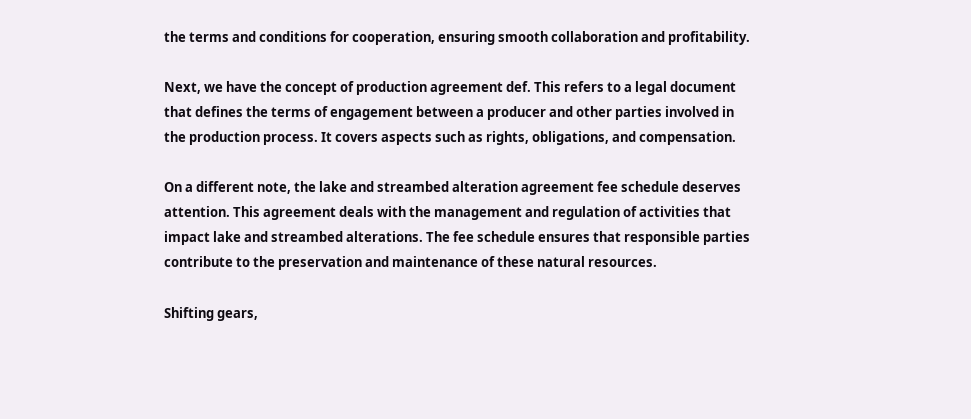the terms and conditions for cooperation, ensuring smooth collaboration and profitability.

Next, we have the concept of production agreement def. This refers to a legal document that defines the terms of engagement between a producer and other parties involved in the production process. It covers aspects such as rights, obligations, and compensation.

On a different note, the lake and streambed alteration agreement fee schedule deserves attention. This agreement deals with the management and regulation of activities that impact lake and streambed alterations. The fee schedule ensures that responsible parties contribute to the preservation and maintenance of these natural resources.

Shifting gears,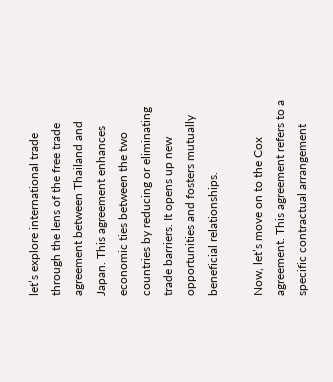let’s explore international trade through the lens of the free trade agreement between Thailand and Japan. This agreement enhances economic ties between the two countries by reducing or eliminating trade barriers. It opens up new opportunities and fosters mutually beneficial relationships.

Now, let’s move on to the Cox agreement. This agreement refers to a specific contractual arrangement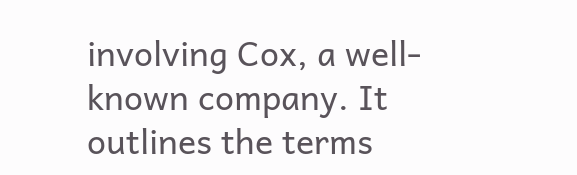involving Cox, a well-known company. It outlines the terms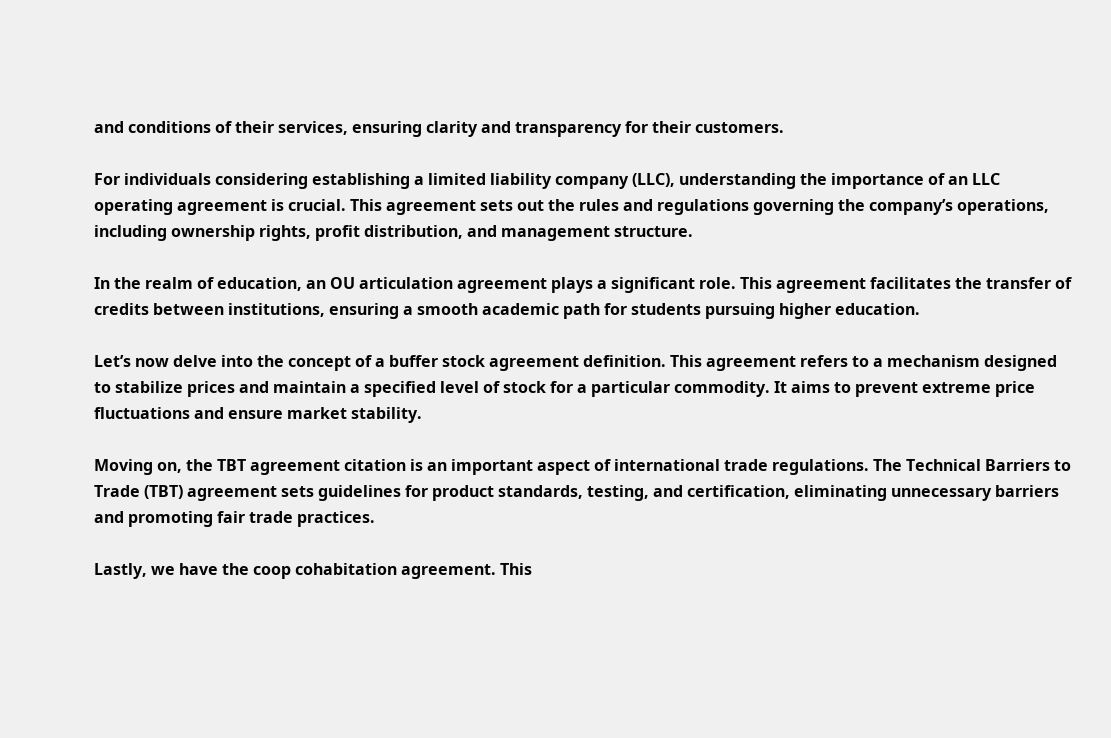and conditions of their services, ensuring clarity and transparency for their customers.

For individuals considering establishing a limited liability company (LLC), understanding the importance of an LLC operating agreement is crucial. This agreement sets out the rules and regulations governing the company’s operations, including ownership rights, profit distribution, and management structure.

In the realm of education, an OU articulation agreement plays a significant role. This agreement facilitates the transfer of credits between institutions, ensuring a smooth academic path for students pursuing higher education.

Let’s now delve into the concept of a buffer stock agreement definition. This agreement refers to a mechanism designed to stabilize prices and maintain a specified level of stock for a particular commodity. It aims to prevent extreme price fluctuations and ensure market stability.

Moving on, the TBT agreement citation is an important aspect of international trade regulations. The Technical Barriers to Trade (TBT) agreement sets guidelines for product standards, testing, and certification, eliminating unnecessary barriers and promoting fair trade practices.

Lastly, we have the coop cohabitation agreement. This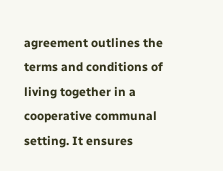agreement outlines the terms and conditions of living together in a cooperative communal setting. It ensures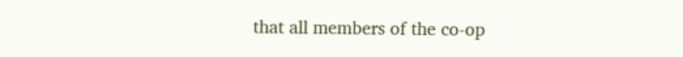that all members of the co-op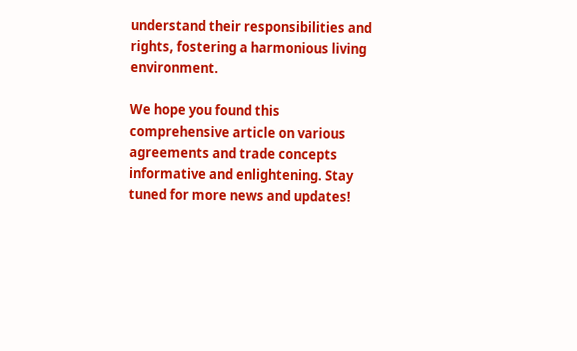understand their responsibilities and rights, fostering a harmonious living environment.

We hope you found this comprehensive article on various agreements and trade concepts informative and enlightening. Stay tuned for more news and updates!